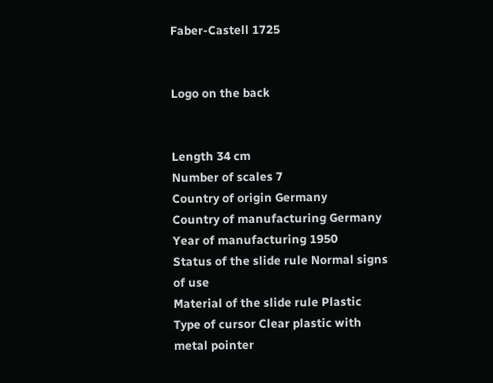Faber-Castell 1725


Logo on the back


Length 34 cm
Number of scales 7
Country of origin Germany
Country of manufacturing Germany
Year of manufacturing 1950
Status of the slide rule Normal signs of use
Material of the slide rule Plastic
Type of cursor Clear plastic with metal pointer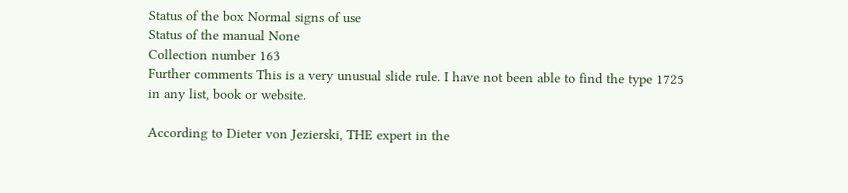Status of the box Normal signs of use
Status of the manual None
Collection number 163
Further comments This is a very unusual slide rule. I have not been able to find the type 1725 in any list, book or website.

According to Dieter von Jezierski, THE expert in the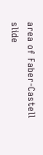area of Faber-Castell slide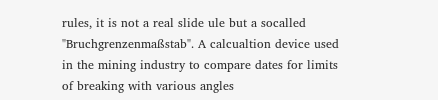rules, it is not a real slide ule but a socalled "Bruchgrenzenmaßstab". A calcualtion device used in the mining industry to compare dates for limits of breaking with various angles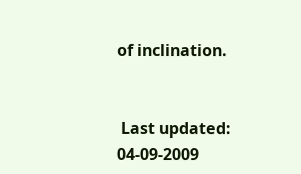of inclination.


 Last updated: 04-09-2009